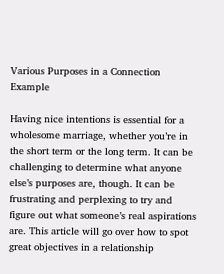Various Purposes in a Connection Example

Having nice intentions is essential for a wholesome marriage, whether you’re in the short term or the long term. It can be challenging to determine what anyone else’s purposes are, though. It can be frustrating and perplexing to try and figure out what someone’s real aspirations are. This article will go over how to spot great objectives in a relationship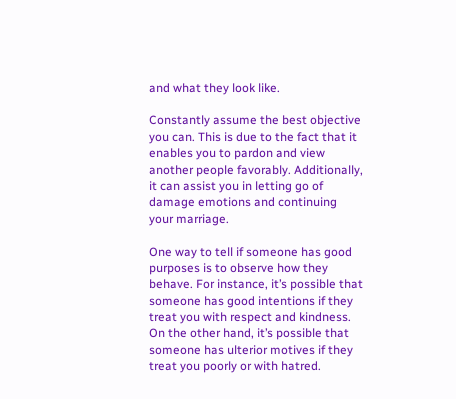and what they look like.

Constantly assume the best objective you can. This is due to the fact that it enables you to pardon and view another people favorably. Additionally, it can assist you in letting go of damage emotions and continuing your marriage.

One way to tell if someone has good purposes is to observe how they behave. For instance, it’s possible that someone has good intentions if they treat you with respect and kindness. On the other hand, it’s possible that someone has ulterior motives if they treat you poorly or with hatred.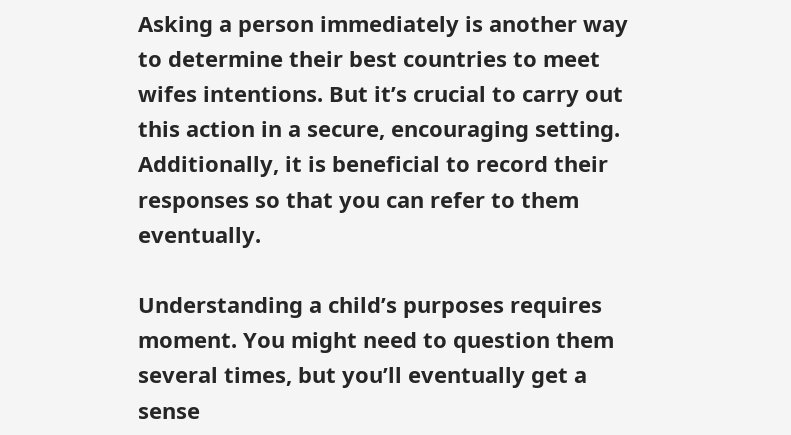Asking a person immediately is another way to determine their best countries to meet wifes intentions. But it’s crucial to carry out this action in a secure, encouraging setting. Additionally, it is beneficial to record their responses so that you can refer to them eventually.

Understanding a child’s purposes requires moment. You might need to question them several times, but you’ll eventually get a sense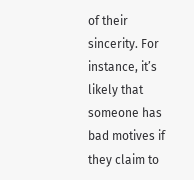of their sincerity. For instance, it’s likely that someone has bad motives if they claim to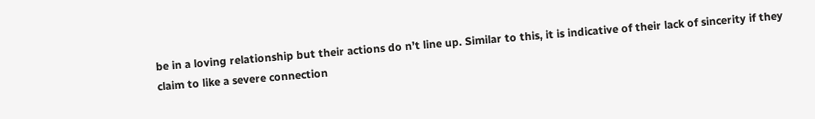be in a loving relationship but their actions do n’t line up. Similar to this, it is indicative of their lack of sincerity if they claim to like a severe connection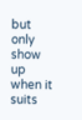but only show up when it suits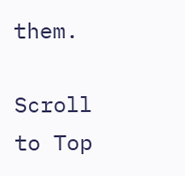them.

Scroll to Top